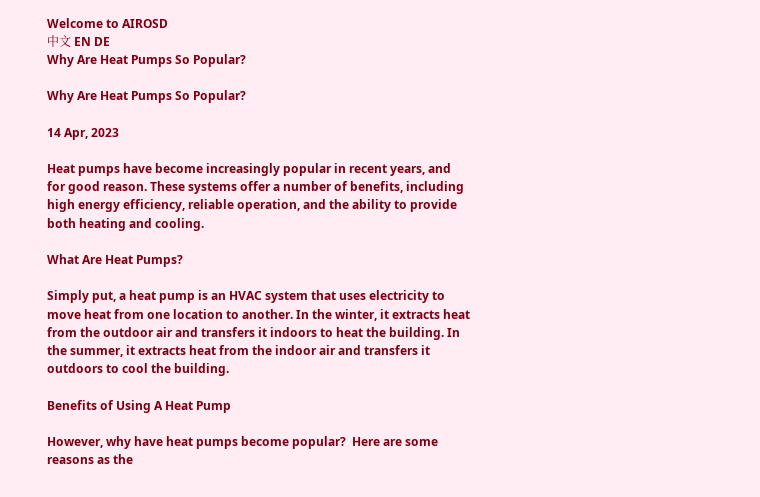Welcome to AIROSD
中文 EN DE
Why Are Heat Pumps So Popular?

Why Are Heat Pumps So Popular?

14 Apr, 2023

Heat pumps have become increasingly popular in recent years, and for good reason. These systems offer a number of benefits, including high energy efficiency, reliable operation, and the ability to provide both heating and cooling.

What Are Heat Pumps?

Simply put, a heat pump is an HVAC system that uses electricity to move heat from one location to another. In the winter, it extracts heat from the outdoor air and transfers it indoors to heat the building. In the summer, it extracts heat from the indoor air and transfers it outdoors to cool the building.

Benefits of Using A Heat Pump

However, why have heat pumps become popular?  Here are some reasons as the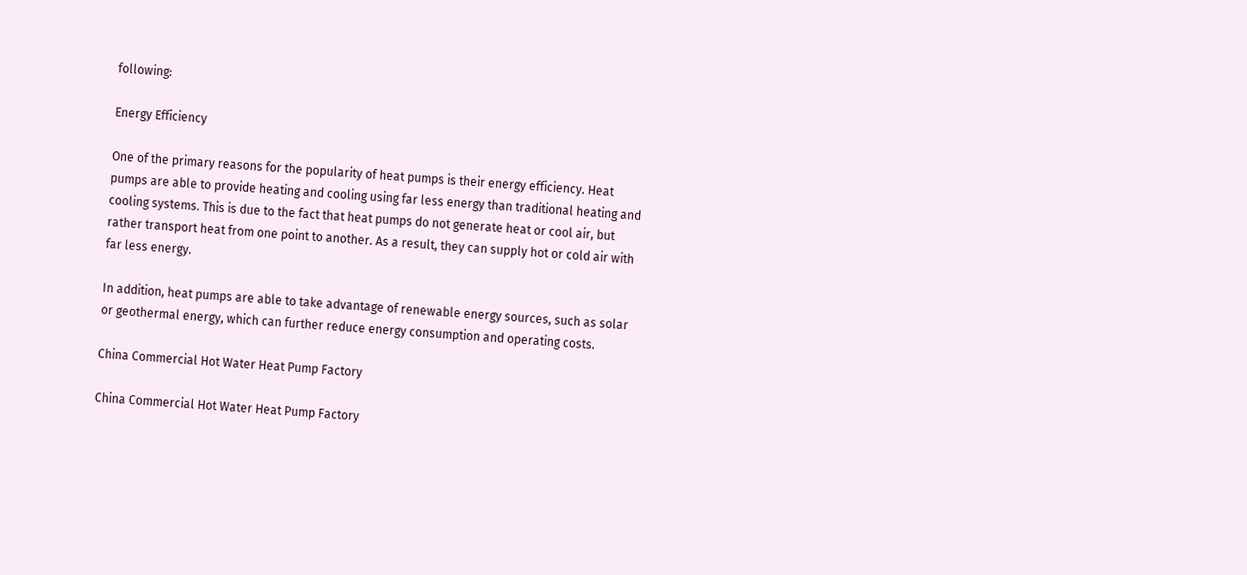following:

Energy Efficiency

One of the primary reasons for the popularity of heat pumps is their energy efficiency. Heat pumps are able to provide heating and cooling using far less energy than traditional heating and cooling systems. This is due to the fact that heat pumps do not generate heat or cool air, but rather transport heat from one point to another. As a result, they can supply hot or cold air with far less energy.

In addition, heat pumps are able to take advantage of renewable energy sources, such as solar or geothermal energy, which can further reduce energy consumption and operating costs.

China Commercial Hot Water Heat Pump Factory

China Commercial Hot Water Heat Pump Factory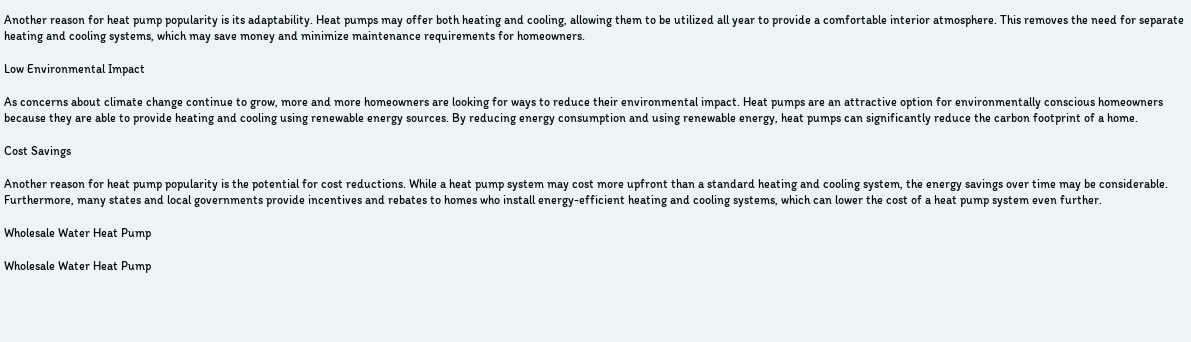Another reason for heat pump popularity is its adaptability. Heat pumps may offer both heating and cooling, allowing them to be utilized all year to provide a comfortable interior atmosphere. This removes the need for separate heating and cooling systems, which may save money and minimize maintenance requirements for homeowners.

Low Environmental Impact

As concerns about climate change continue to grow, more and more homeowners are looking for ways to reduce their environmental impact. Heat pumps are an attractive option for environmentally conscious homeowners because they are able to provide heating and cooling using renewable energy sources. By reducing energy consumption and using renewable energy, heat pumps can significantly reduce the carbon footprint of a home.

Cost Savings

Another reason for heat pump popularity is the potential for cost reductions. While a heat pump system may cost more upfront than a standard heating and cooling system, the energy savings over time may be considerable. Furthermore, many states and local governments provide incentives and rebates to homes who install energy-efficient heating and cooling systems, which can lower the cost of a heat pump system even further.

Wholesale Water Heat Pump

Wholesale Water Heat Pump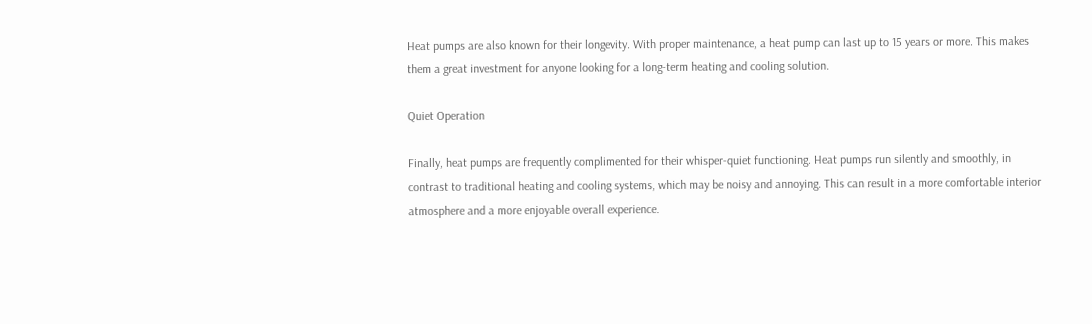Heat pumps are also known for their longevity. With proper maintenance, a heat pump can last up to 15 years or more. This makes them a great investment for anyone looking for a long-term heating and cooling solution.

Quiet Operation

Finally, heat pumps are frequently complimented for their whisper-quiet functioning. Heat pumps run silently and smoothly, in contrast to traditional heating and cooling systems, which may be noisy and annoying. This can result in a more comfortable interior atmosphere and a more enjoyable overall experience.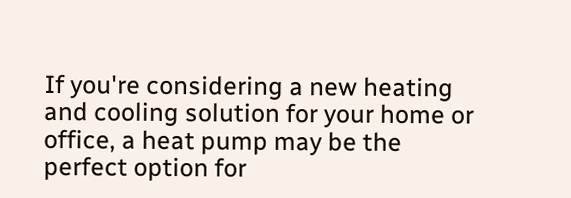If you're considering a new heating and cooling solution for your home or office, a heat pump may be the perfect option for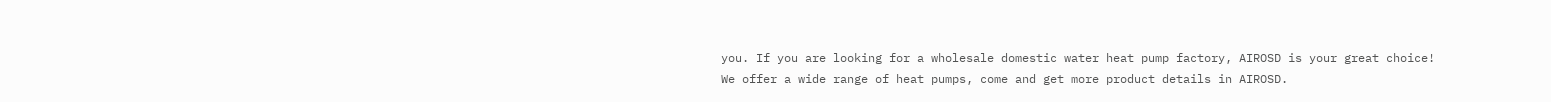you. If you are looking for a wholesale domestic water heat pump factory, AIROSD is your great choice! We offer a wide range of heat pumps, come and get more product details in AIROSD.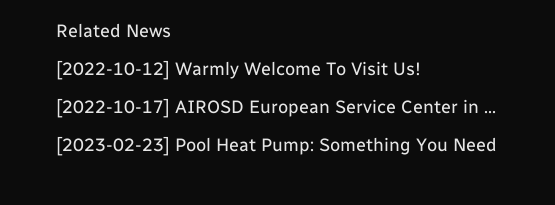Related News
[2022-10-12] Warmly Welcome To Visit Us! [2022-10-17] AIROSD European Service Center in ... [2023-02-23] Pool Heat Pump: Something You Need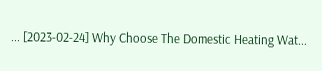... [2023-02-24] Why Choose The Domestic Heating Wat...